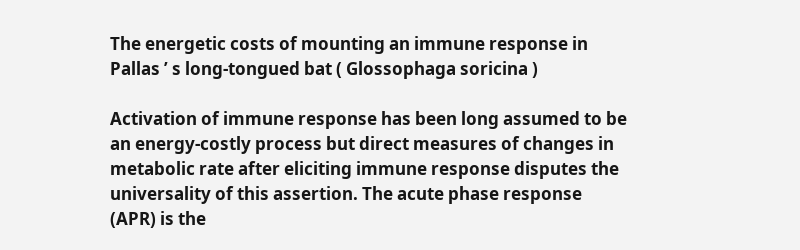The energetic costs of mounting an immune response in Pallas ’ s long-tongued bat ( Glossophaga soricina )

Activation of immune response has been long assumed to be an energy-costly process but direct measures of changes in metabolic rate after eliciting immune response disputes the universality of this assertion. The acute phase response (APR) is the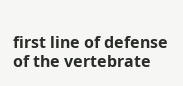first line of defense of the vertebrate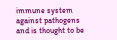immune system against pathogens and is thought to be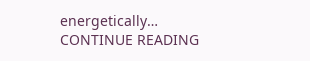energetically… CONTINUE READING